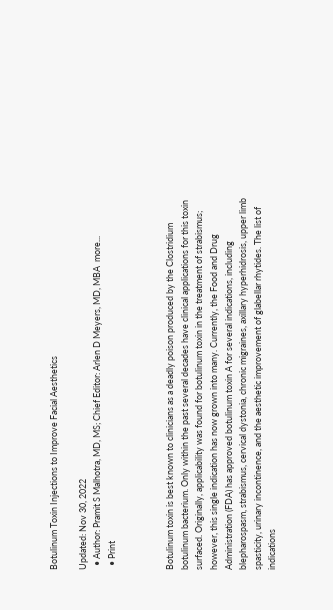Botulinum Toxin Injections to Improve Facial Aesthetics

Updated: Nov 30, 2022
  • Author: Pramit S Malhotra, MD, MS; Chief Editor: Arlen D Meyers, MD, MBA  more...
  • Print



Botulinum toxin is best known to clinicians as a deadly poison produced by the Clostridium botulinum bacterium. Only within the past several decades have clinical applications for this toxin surfaced. Originally, applicability was found for botulinum toxin in the treatment of strabismus; however, this single indication has now grown into many. Currently, the Food and Drug Administration (FDA) has approved botulinum toxin A for several indications, including blepharospasm, strabismus, cervical dystonia, chronic migraines, axillary hyperhidrosis, upper limb spasticity, urinary incontinence, and the aesthetic improvement of glabellar rhytides. The list of indications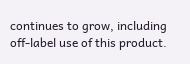continues to grow, including off-label use of this product.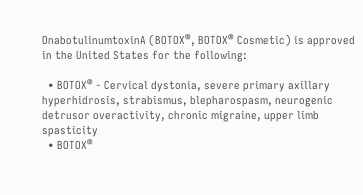OnabotulinumtoxinA (BOTOX®, BOTOX® Cosmetic) is approved in the United States for the following:

  • BOTOX® - Cervical dystonia, severe primary axillary hyperhidrosis, strabismus, blepharospasm, neurogenic detrusor overactivity, chronic migraine, upper limb spasticity
  • BOTOX®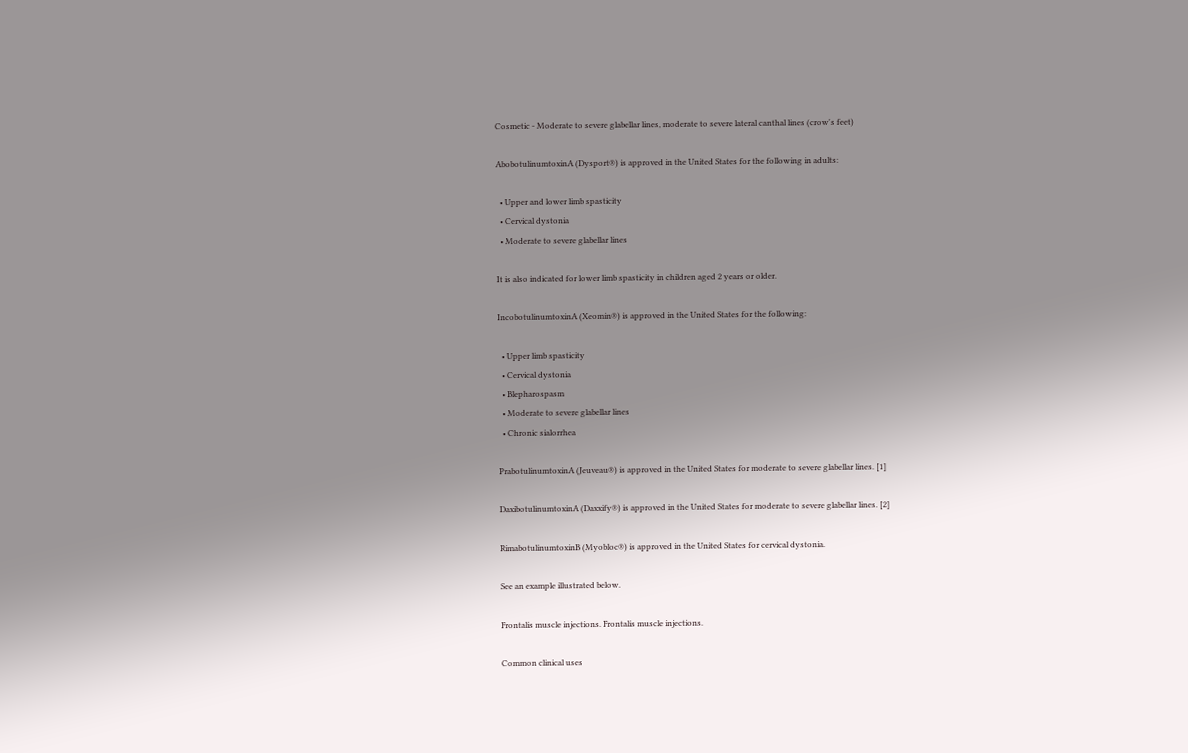Cosmetic - Moderate to severe glabellar lines, moderate to severe lateral canthal lines (crow's feet)

AbobotulinumtoxinA (Dysport®) is approved in the United States for the following in adults:

  • Upper and lower limb spasticity
  • Cervical dystonia
  • Moderate to severe glabellar lines

It is also indicated for lower limb spasticity in children aged 2 years or older.

IncobotulinumtoxinA (Xeomin®) is approved in the United States for the following:

  • Upper limb spasticity
  • Cervical dystonia
  • Blepharospasm
  • Moderate to severe glabellar lines
  • Chronic sialorrhea

PrabotulinumtoxinA (Jeuveau®) is approved in the United States for moderate to severe glabellar lines. [1]

DaxibotulinumtoxinA (Daxxify®) is approved in the United States for moderate to severe glabellar lines. [2]

RimabotulinumtoxinB (Myobloc®) is approved in the United States for cervical dystonia.

See an example illustrated below.

Frontalis muscle injections. Frontalis muscle injections.

Common clinical uses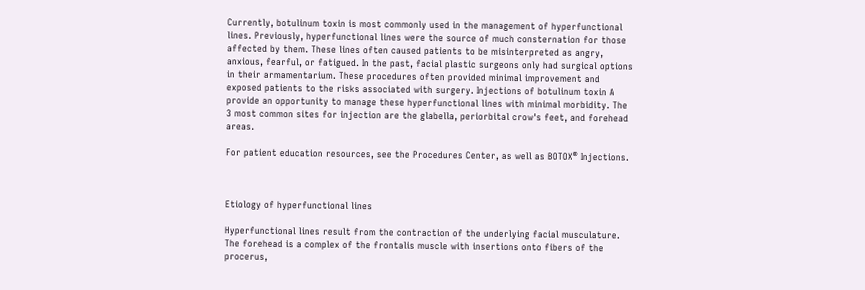Currently, botulinum toxin is most commonly used in the management of hyperfunctional lines. Previously, hyperfunctional lines were the source of much consternation for those affected by them. These lines often caused patients to be misinterpreted as angry, anxious, fearful, or fatigued. In the past, facial plastic surgeons only had surgical options in their armamentarium. These procedures often provided minimal improvement and exposed patients to the risks associated with surgery. Injections of botulinum toxin A provide an opportunity to manage these hyperfunctional lines with minimal morbidity. The 3 most common sites for injection are the glabella, periorbital crow's feet, and forehead areas.

For patient education resources, see the Procedures Center, as well as BOTOX® Injections.



Etiology of hyperfunctional lines

Hyperfunctional lines result from the contraction of the underlying facial musculature. The forehead is a complex of the frontalis muscle with insertions onto fibers of the procerus,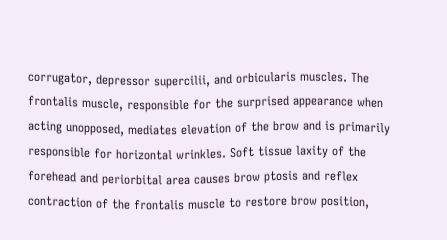corrugator, depressor supercilii, and orbicularis muscles. The frontalis muscle, responsible for the surprised appearance when acting unopposed, mediates elevation of the brow and is primarily responsible for horizontal wrinkles. Soft tissue laxity of the forehead and periorbital area causes brow ptosis and reflex contraction of the frontalis muscle to restore brow position,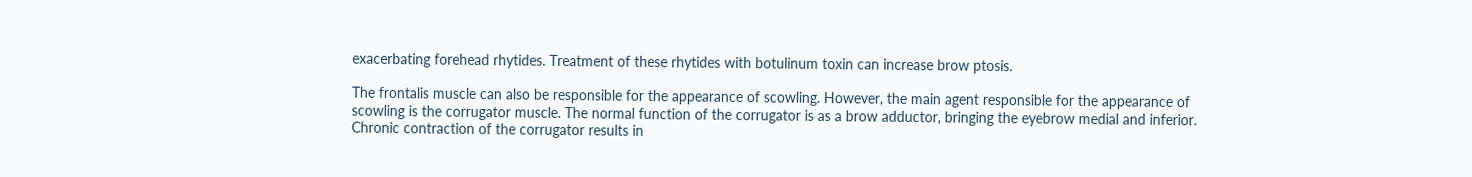exacerbating forehead rhytides. Treatment of these rhytides with botulinum toxin can increase brow ptosis.

The frontalis muscle can also be responsible for the appearance of scowling. However, the main agent responsible for the appearance of scowling is the corrugator muscle. The normal function of the corrugator is as a brow adductor, bringing the eyebrow medial and inferior. Chronic contraction of the corrugator results in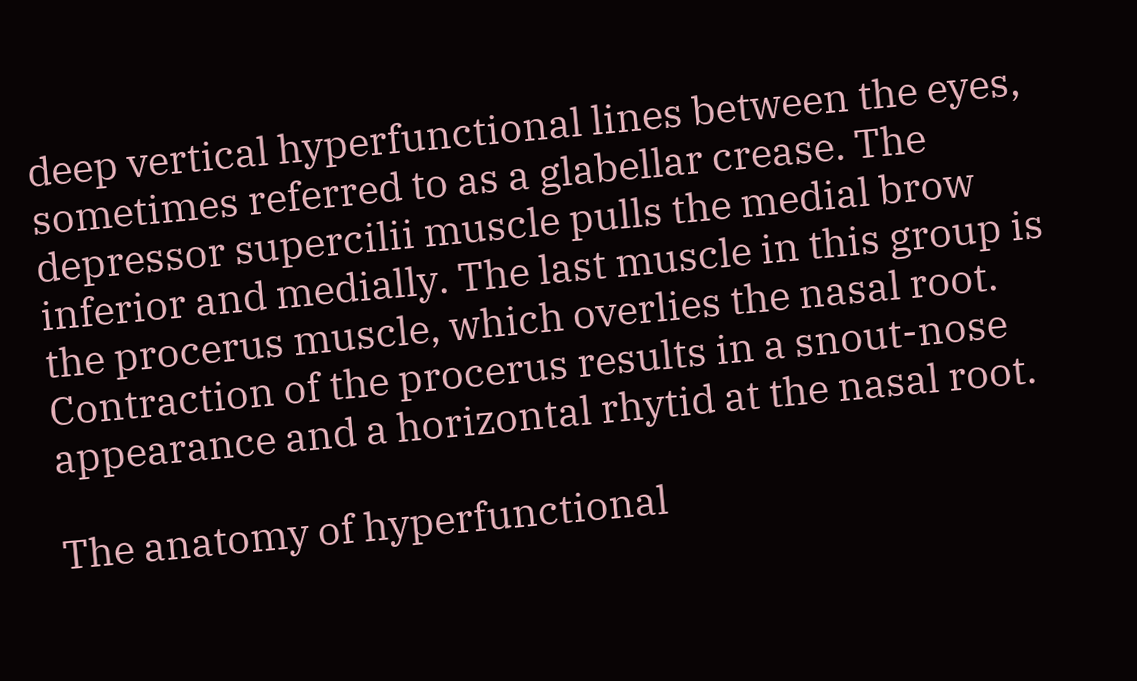deep vertical hyperfunctional lines between the eyes, sometimes referred to as a glabellar crease. The depressor supercilii muscle pulls the medial brow inferior and medially. The last muscle in this group is the procerus muscle, which overlies the nasal root. Contraction of the procerus results in a snout-nose appearance and a horizontal rhytid at the nasal root.

The anatomy of hyperfunctional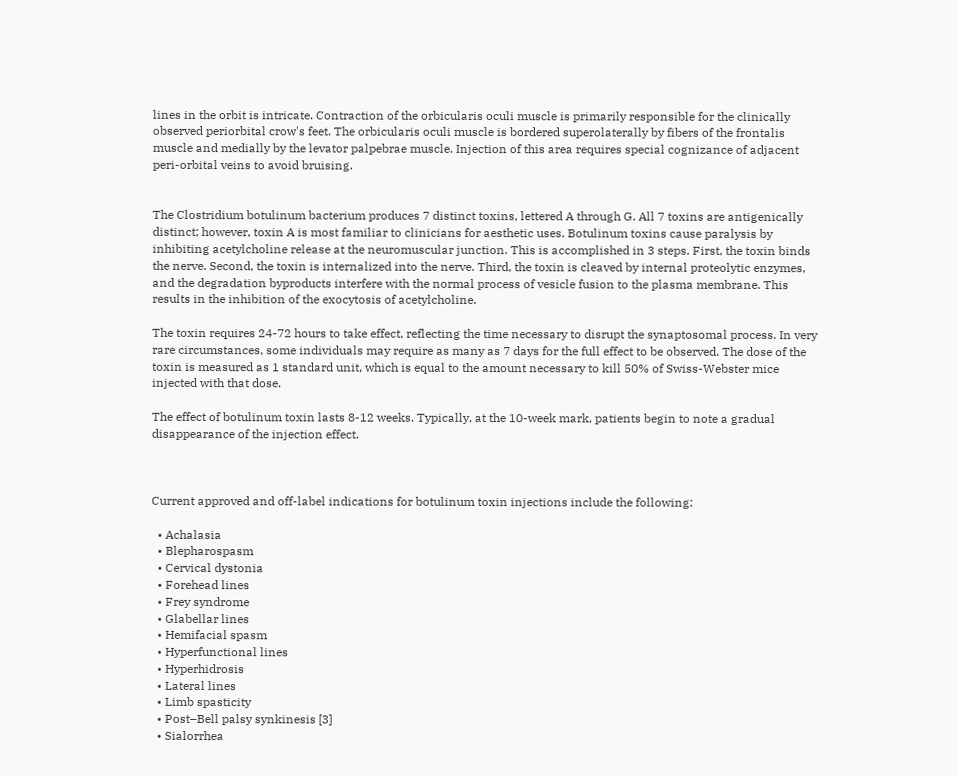lines in the orbit is intricate. Contraction of the orbicularis oculi muscle is primarily responsible for the clinically observed periorbital crow's feet. The orbicularis oculi muscle is bordered superolaterally by fibers of the frontalis muscle and medially by the levator palpebrae muscle. Injection of this area requires special cognizance of adjacent peri-orbital veins to avoid bruising.


The Clostridium botulinum bacterium produces 7 distinct toxins, lettered A through G. All 7 toxins are antigenically distinct; however, toxin A is most familiar to clinicians for aesthetic uses. Botulinum toxins cause paralysis by inhibiting acetylcholine release at the neuromuscular junction. This is accomplished in 3 steps. First, the toxin binds the nerve. Second, the toxin is internalized into the nerve. Third, the toxin is cleaved by internal proteolytic enzymes, and the degradation byproducts interfere with the normal process of vesicle fusion to the plasma membrane. This results in the inhibition of the exocytosis of acetylcholine.

The toxin requires 24-72 hours to take effect, reflecting the time necessary to disrupt the synaptosomal process. In very rare circumstances, some individuals may require as many as 7 days for the full effect to be observed. The dose of the toxin is measured as 1 standard unit, which is equal to the amount necessary to kill 50% of Swiss-Webster mice injected with that dose.

The effect of botulinum toxin lasts 8-12 weeks. Typically, at the 10-week mark, patients begin to note a gradual disappearance of the injection effect.



Current approved and off-label indications for botulinum toxin injections include the following:

  • Achalasia
  • Blepharospasm
  • Cervical dystonia
  • Forehead lines
  • Frey syndrome
  • Glabellar lines
  • Hemifacial spasm
  • Hyperfunctional lines
  • Hyperhidrosis
  • Lateral lines
  • Limb spasticity
  • Post–Bell palsy synkinesis [3]
  • Sialorrhea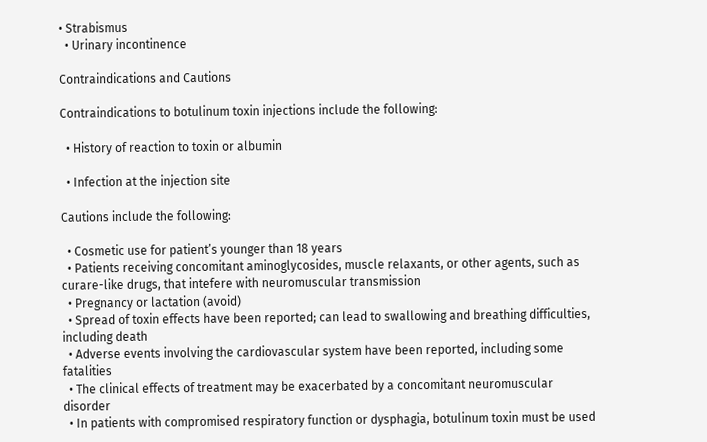• Strabismus
  • Urinary incontinence

Contraindications and Cautions

Contraindications to botulinum toxin injections include the following:

  • History of reaction to toxin or albumin

  • Infection at the injection site

Cautions include the following:

  • Cosmetic use for patient’s younger than 18 years
  • Patients receiving concomitant aminoglycosides, muscle relaxants, or other agents, such as curare-like drugs, that intefere with neuromuscular transmission
  • Pregnancy or lactation (avoid)
  • Spread of toxin effects have been reported; can lead to swallowing and breathing difficulties, including death
  • Adverse events involving the cardiovascular system have been reported, including some fatalities
  • The clinical effects of treatment may be exacerbated by a concomitant neuromuscular disorder
  • In patients with compromised respiratory function or dysphagia, botulinum toxin must be used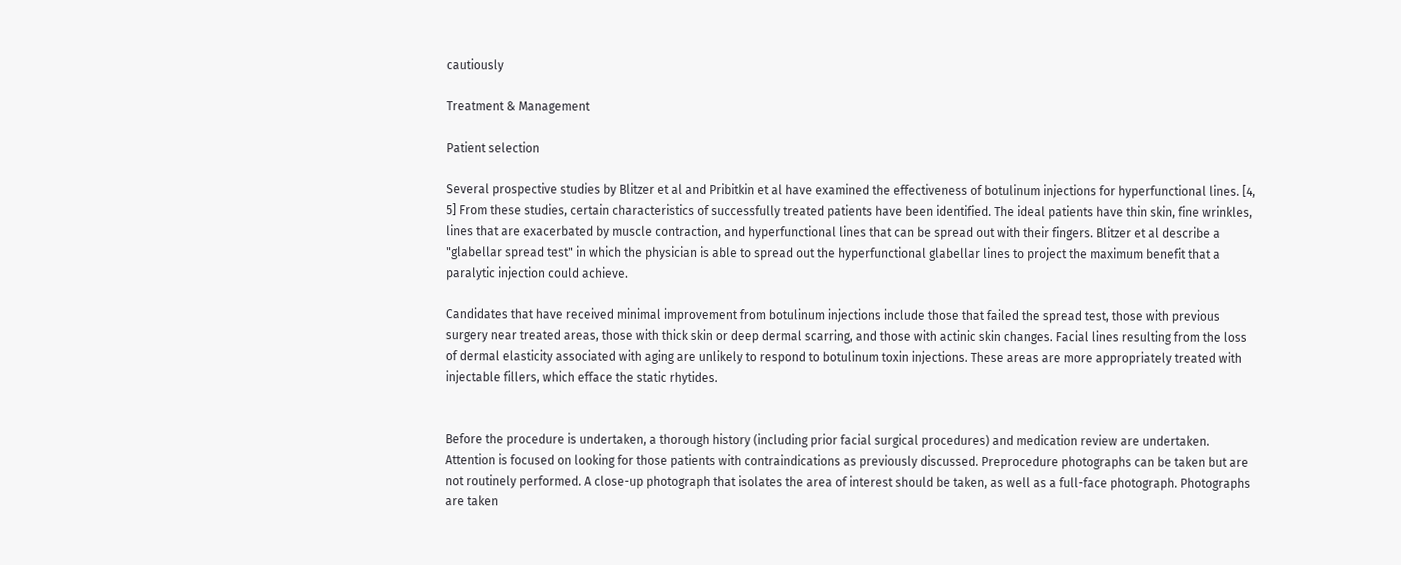cautiously

Treatment & Management

Patient selection

Several prospective studies by Blitzer et al and Pribitkin et al have examined the effectiveness of botulinum injections for hyperfunctional lines. [4, 5] From these studies, certain characteristics of successfully treated patients have been identified. The ideal patients have thin skin, fine wrinkles, lines that are exacerbated by muscle contraction, and hyperfunctional lines that can be spread out with their fingers. Blitzer et al describe a "glabellar spread test" in which the physician is able to spread out the hyperfunctional glabellar lines to project the maximum benefit that a paralytic injection could achieve.

Candidates that have received minimal improvement from botulinum injections include those that failed the spread test, those with previous surgery near treated areas, those with thick skin or deep dermal scarring, and those with actinic skin changes. Facial lines resulting from the loss of dermal elasticity associated with aging are unlikely to respond to botulinum toxin injections. These areas are more appropriately treated with injectable fillers, which efface the static rhytides.


Before the procedure is undertaken, a thorough history (including prior facial surgical procedures) and medication review are undertaken. Attention is focused on looking for those patients with contraindications as previously discussed. Preprocedure photographs can be taken but are not routinely performed. A close-up photograph that isolates the area of interest should be taken, as well as a full-face photograph. Photographs are taken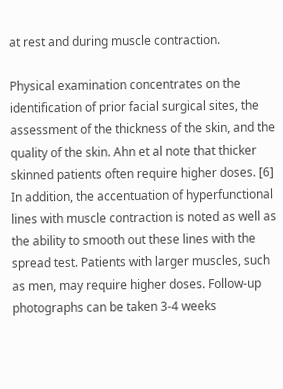at rest and during muscle contraction.

Physical examination concentrates on the identification of prior facial surgical sites, the assessment of the thickness of the skin, and the quality of the skin. Ahn et al note that thicker skinned patients often require higher doses. [6] In addition, the accentuation of hyperfunctional lines with muscle contraction is noted as well as the ability to smooth out these lines with the spread test. Patients with larger muscles, such as men, may require higher doses. Follow-up photographs can be taken 3-4 weeks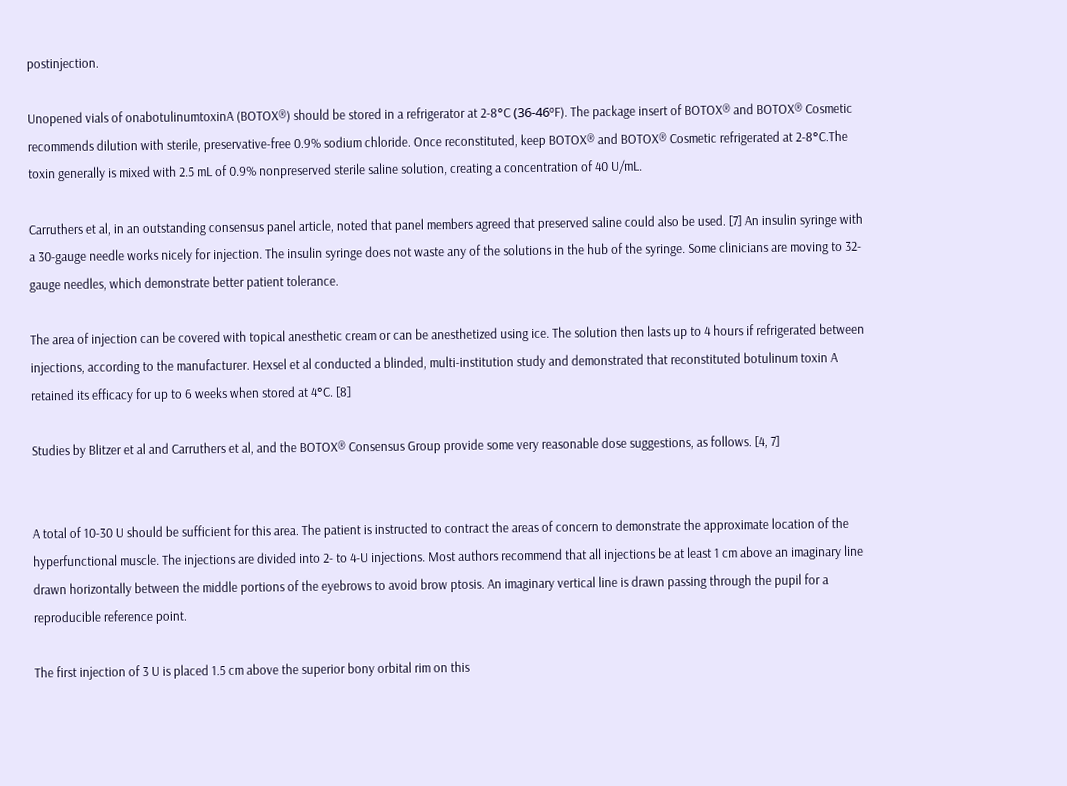postinjection.

Unopened vials of onabotulinumtoxinA (BOTOX®) should be stored in a refrigerator at 2-8°C (36-46ºF). The package insert of BOTOX® and BOTOX® Cosmetic recommends dilution with sterile, preservative-free 0.9% sodium chloride. Once reconstituted, keep BOTOX® and BOTOX® Cosmetic refrigerated at 2-8°C.The toxin generally is mixed with 2.5 mL of 0.9% nonpreserved sterile saline solution, creating a concentration of 40 U/mL.

Carruthers et al, in an outstanding consensus panel article, noted that panel members agreed that preserved saline could also be used. [7] An insulin syringe with a 30-gauge needle works nicely for injection. The insulin syringe does not waste any of the solutions in the hub of the syringe. Some clinicians are moving to 32-gauge needles, which demonstrate better patient tolerance.

The area of injection can be covered with topical anesthetic cream or can be anesthetized using ice. The solution then lasts up to 4 hours if refrigerated between injections, according to the manufacturer. Hexsel et al conducted a blinded, multi-institution study and demonstrated that reconstituted botulinum toxin A retained its efficacy for up to 6 weeks when stored at 4°C. [8]

Studies by Blitzer et al and Carruthers et al, and the BOTOX® Consensus Group provide some very reasonable dose suggestions, as follows. [4, 7]


A total of 10-30 U should be sufficient for this area. The patient is instructed to contract the areas of concern to demonstrate the approximate location of the hyperfunctional muscle. The injections are divided into 2- to 4-U injections. Most authors recommend that all injections be at least 1 cm above an imaginary line drawn horizontally between the middle portions of the eyebrows to avoid brow ptosis. An imaginary vertical line is drawn passing through the pupil for a reproducible reference point.

The first injection of 3 U is placed 1.5 cm above the superior bony orbital rim on this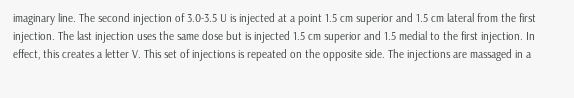imaginary line. The second injection of 3.0-3.5 U is injected at a point 1.5 cm superior and 1.5 cm lateral from the first injection. The last injection uses the same dose but is injected 1.5 cm superior and 1.5 medial to the first injection. In effect, this creates a letter V. This set of injections is repeated on the opposite side. The injections are massaged in a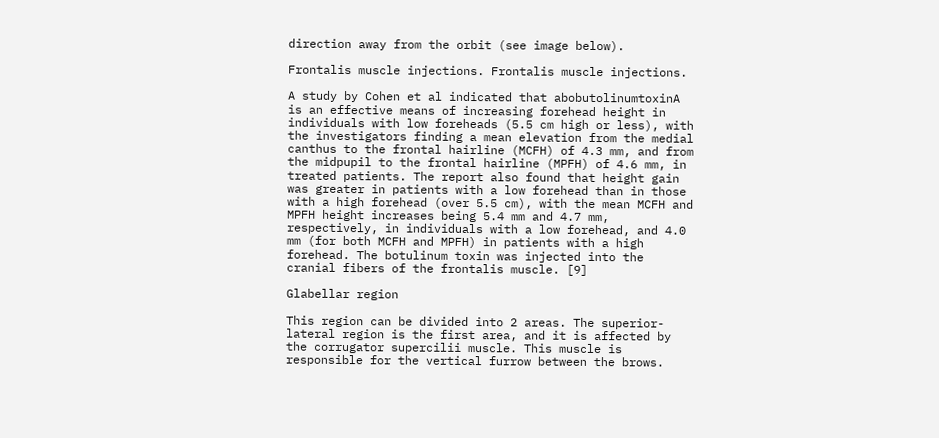direction away from the orbit (see image below).

Frontalis muscle injections. Frontalis muscle injections.

A study by Cohen et al indicated that abobutolinumtoxinA is an effective means of increasing forehead height in individuals with low foreheads (5.5 cm high or less), with the investigators finding a mean elevation from the medial canthus to the frontal hairline (MCFH) of 4.3 mm, and from the midpupil to the frontal hairline (MPFH) of 4.6 mm, in treated patients. The report also found that height gain was greater in patients with a low forehead than in those with a high forehead (over 5.5 cm), with the mean MCFH and MPFH height increases being 5.4 mm and 4.7 mm, respectively, in individuals with a low forehead, and 4.0 mm (for both MCFH and MPFH) in patients with a high forehead. The botulinum toxin was injected into the cranial fibers of the frontalis muscle. [9]

Glabellar region

This region can be divided into 2 areas. The superior-lateral region is the first area, and it is affected by the corrugator supercilii muscle. This muscle is responsible for the vertical furrow between the brows.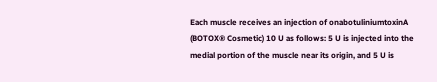Each muscle receives an injection of onabotuliniumtoxinA (BOTOX® Cosmetic) 10 U as follows: 5 U is injected into the medial portion of the muscle near its origin, and 5 U is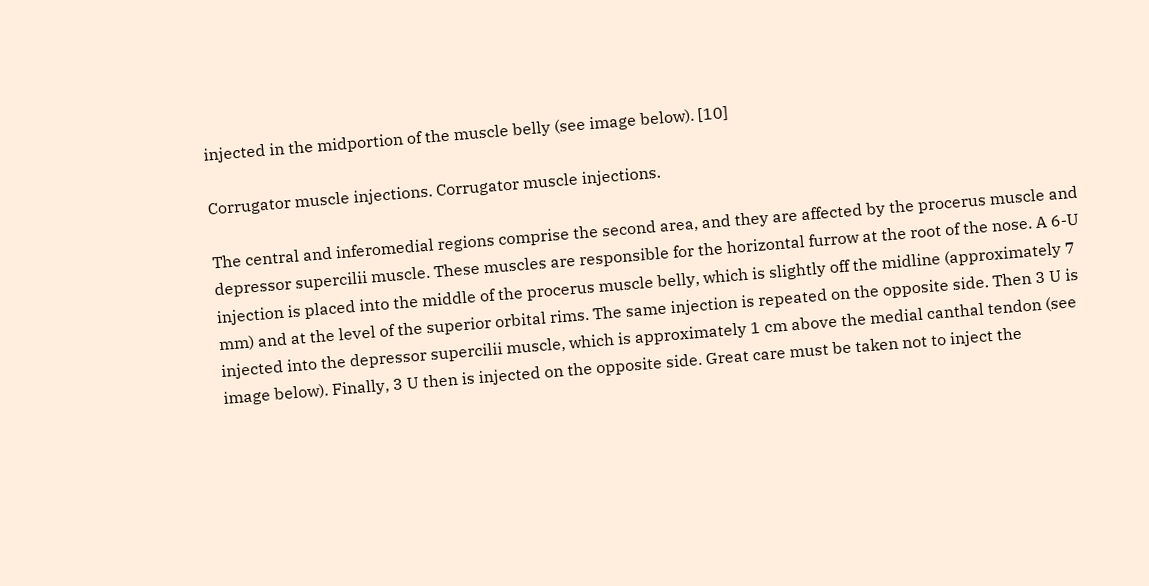injected in the midportion of the muscle belly (see image below). [10]

Corrugator muscle injections. Corrugator muscle injections.

The central and inferomedial regions comprise the second area, and they are affected by the procerus muscle and depressor supercilii muscle. These muscles are responsible for the horizontal furrow at the root of the nose. A 6-U injection is placed into the middle of the procerus muscle belly, which is slightly off the midline (approximately 7 mm) and at the level of the superior orbital rims. The same injection is repeated on the opposite side. Then 3 U is injected into the depressor supercilii muscle, which is approximately 1 cm above the medial canthal tendon (see image below). Finally, 3 U then is injected on the opposite side. Great care must be taken not to inject the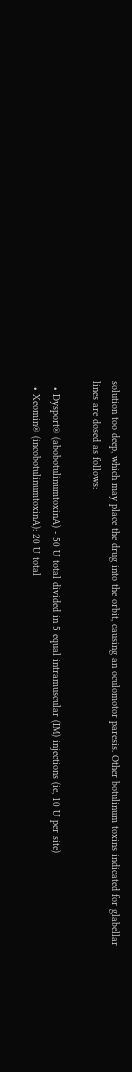solution too deep, which may place the drug into the orbit, causing an oculomotor paresis. Other botulinum toxins indicated for glabellar lines are dosed as follows:

  • Dysport® (abobotulinumtoxinA) - 50 U total divided in 5 equal intramuscular (IM) injections (ie, 10 U per site)
  • Xeomin® (incobotulinumtoxinA): 20 U total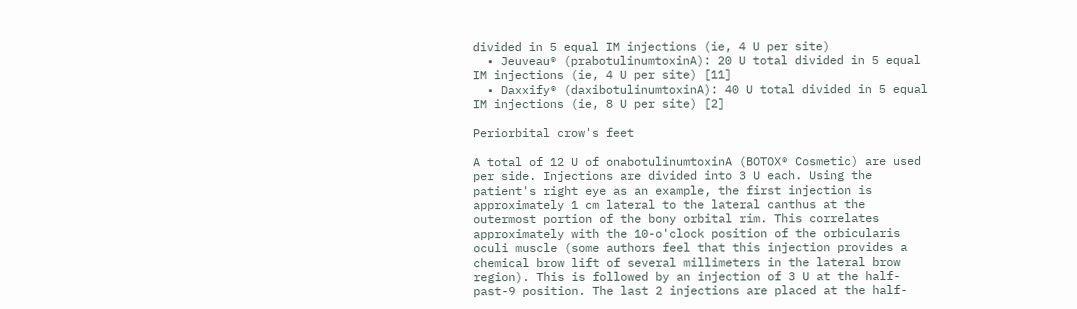divided in 5 equal IM injections (ie, 4 U per site)
  • Jeuveau® (prabotulinumtoxinA): 20 U total divided in 5 equal IM injections (ie, 4 U per site) [11]
  • Daxxify® (daxibotulinumtoxinA): 40 U total divided in 5 equal IM injections (ie, 8 U per site) [2]

Periorbital crow's feet

A total of 12 U of onabotulinumtoxinA (BOTOX® Cosmetic) are used per side. Injections are divided into 3 U each. Using the patient's right eye as an example, the first injection is approximately 1 cm lateral to the lateral canthus at the outermost portion of the bony orbital rim. This correlates approximately with the 10-o'clock position of the orbicularis oculi muscle (some authors feel that this injection provides a chemical brow lift of several millimeters in the lateral brow region). This is followed by an injection of 3 U at the half-past-9 position. The last 2 injections are placed at the half-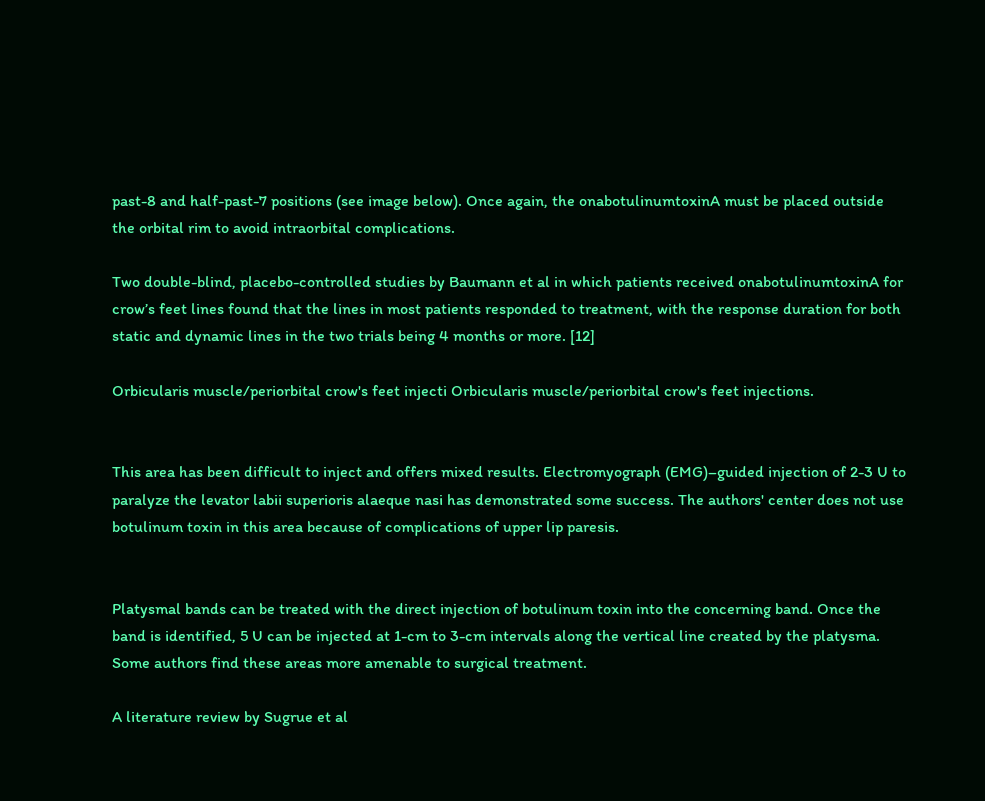past-8 and half-past-7 positions (see image below). Once again, the onabotulinumtoxinA must be placed outside the orbital rim to avoid intraorbital complications.

Two double-blind, placebo-controlled studies by Baumann et al in which patients received onabotulinumtoxinA for crow’s feet lines found that the lines in most patients responded to treatment, with the response duration for both static and dynamic lines in the two trials being 4 months or more. [12]

Orbicularis muscle/periorbital crow's feet injecti Orbicularis muscle/periorbital crow's feet injections.


This area has been difficult to inject and offers mixed results. Electromyograph (EMG)–guided injection of 2-3 U to paralyze the levator labii superioris alaeque nasi has demonstrated some success. The authors' center does not use botulinum toxin in this area because of complications of upper lip paresis.


Platysmal bands can be treated with the direct injection of botulinum toxin into the concerning band. Once the band is identified, 5 U can be injected at 1-cm to 3-cm intervals along the vertical line created by the platysma. Some authors find these areas more amenable to surgical treatment.

A literature review by Sugrue et al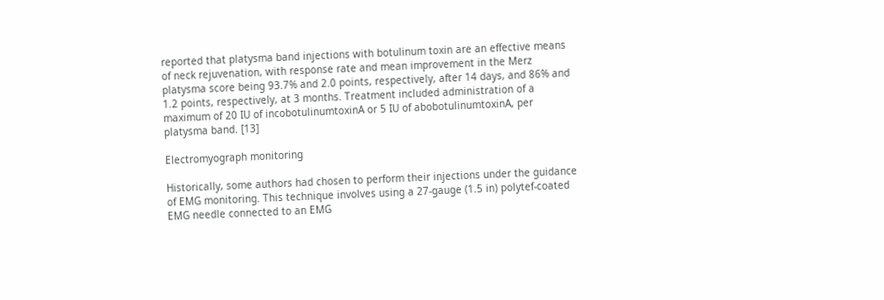reported that platysma band injections with botulinum toxin are an effective means of neck rejuvenation, with response rate and mean improvement in the Merz platysma score being 93.7% and 2.0 points, respectively, after 14 days, and 86% and 1.2 points, respectively, at 3 months. Treatment included administration of a maximum of 20 IU of incobotulinumtoxinA or 5 IU of abobotulinumtoxinA, per platysma band. [13]

Electromyograph monitoring

Historically, some authors had chosen to perform their injections under the guidance of EMG monitoring. This technique involves using a 27-gauge (1.5 in) polytef-coated EMG needle connected to an EMG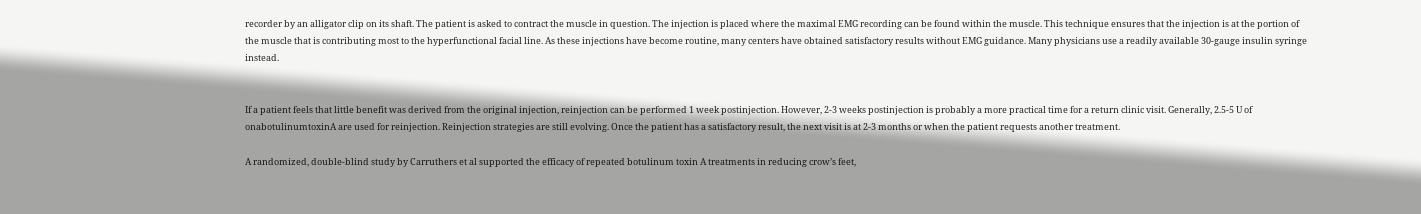recorder by an alligator clip on its shaft. The patient is asked to contract the muscle in question. The injection is placed where the maximal EMG recording can be found within the muscle. This technique ensures that the injection is at the portion of the muscle that is contributing most to the hyperfunctional facial line. As these injections have become routine, many centers have obtained satisfactory results without EMG guidance. Many physicians use a readily available 30-gauge insulin syringe instead.


If a patient feels that little benefit was derived from the original injection, reinjection can be performed 1 week postinjection. However, 2-3 weeks postinjection is probably a more practical time for a return clinic visit. Generally, 2.5-5 U of onabotulinumtoxinA are used for reinjection. Reinjection strategies are still evolving. Once the patient has a satisfactory result, the next visit is at 2-3 months or when the patient requests another treatment.

A randomized, double-blind study by Carruthers et al supported the efficacy of repeated botulinum toxin A treatments in reducing crow’s feet,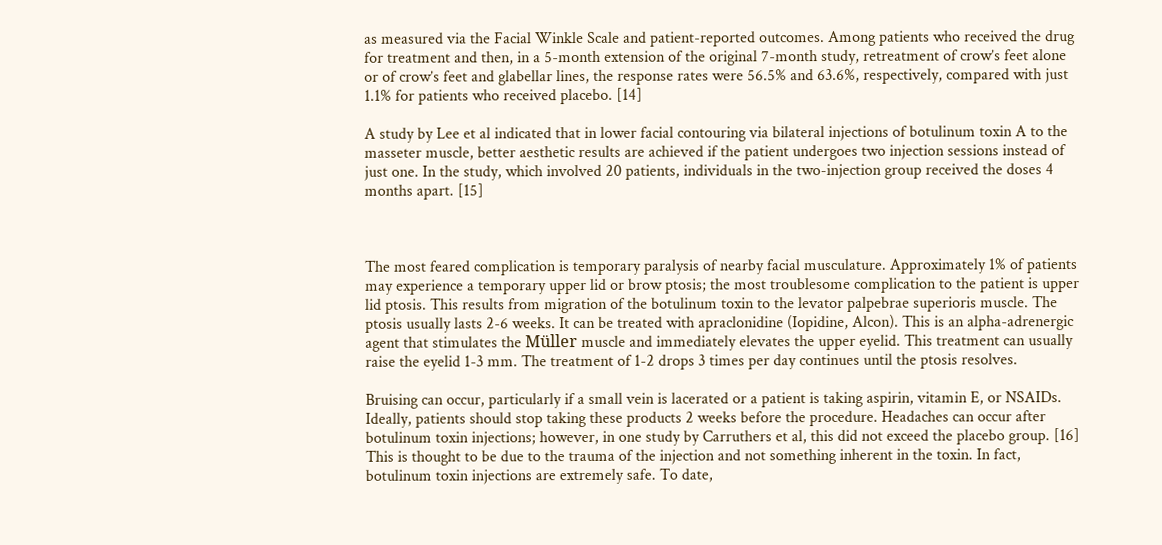as measured via the Facial Winkle Scale and patient-reported outcomes. Among patients who received the drug for treatment and then, in a 5-month extension of the original 7-month study, retreatment of crow’s feet alone or of crow’s feet and glabellar lines, the response rates were 56.5% and 63.6%, respectively, compared with just 1.1% for patients who received placebo. [14]

A study by Lee et al indicated that in lower facial contouring via bilateral injections of botulinum toxin A to the masseter muscle, better aesthetic results are achieved if the patient undergoes two injection sessions instead of just one. In the study, which involved 20 patients, individuals in the two-injection group received the doses 4 months apart. [15]



The most feared complication is temporary paralysis of nearby facial musculature. Approximately 1% of patients may experience a temporary upper lid or brow ptosis; the most troublesome complication to the patient is upper lid ptosis. This results from migration of the botulinum toxin to the levator palpebrae superioris muscle. The ptosis usually lasts 2-6 weeks. It can be treated with apraclonidine (Iopidine, Alcon). This is an alpha-adrenergic agent that stimulates the Müller muscle and immediately elevates the upper eyelid. This treatment can usually raise the eyelid 1-3 mm. The treatment of 1-2 drops 3 times per day continues until the ptosis resolves.

Bruising can occur, particularly if a small vein is lacerated or a patient is taking aspirin, vitamin E, or NSAIDs. Ideally, patients should stop taking these products 2 weeks before the procedure. Headaches can occur after botulinum toxin injections; however, in one study by Carruthers et al, this did not exceed the placebo group. [16] This is thought to be due to the trauma of the injection and not something inherent in the toxin. In fact, botulinum toxin injections are extremely safe. To date,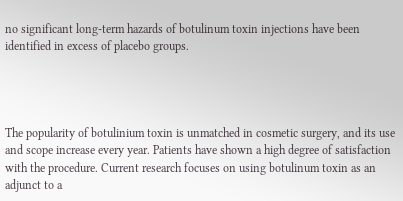no significant long-term hazards of botulinum toxin injections have been identified in excess of placebo groups.




The popularity of botulinium toxin is unmatched in cosmetic surgery, and its use and scope increase every year. Patients have shown a high degree of satisfaction with the procedure. Current research focuses on using botulinum toxin as an adjunct to a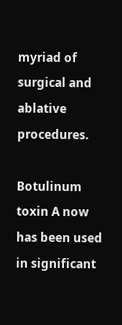myriad of surgical and ablative procedures.

Botulinum toxin A now has been used in significant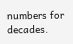numbers for decades.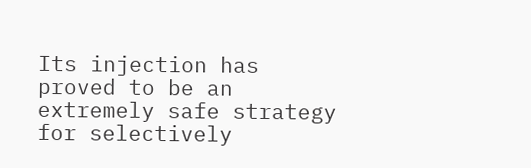Its injection has proved to be an extremely safe strategy for selectively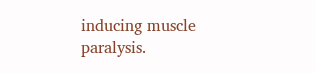inducing muscle paralysis.